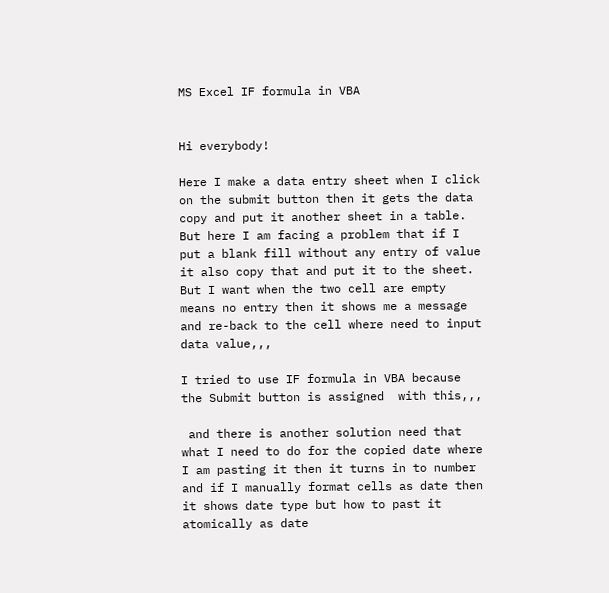MS Excel IF formula in VBA


Hi everybody!

Here I make a data entry sheet when I click on the submit button then it gets the data copy and put it another sheet in a table. But here I am facing a problem that if I put a blank fill without any entry of value it also copy that and put it to the sheet. But I want when the two cell are empty means no entry then it shows me a message and re-back to the cell where need to input data value,,,

I tried to use IF formula in VBA because the Submit button is assigned  with this,,,

 and there is another solution need that what I need to do for the copied date where I am pasting it then it turns in to number and if I manually format cells as date then it shows date type but how to past it atomically as date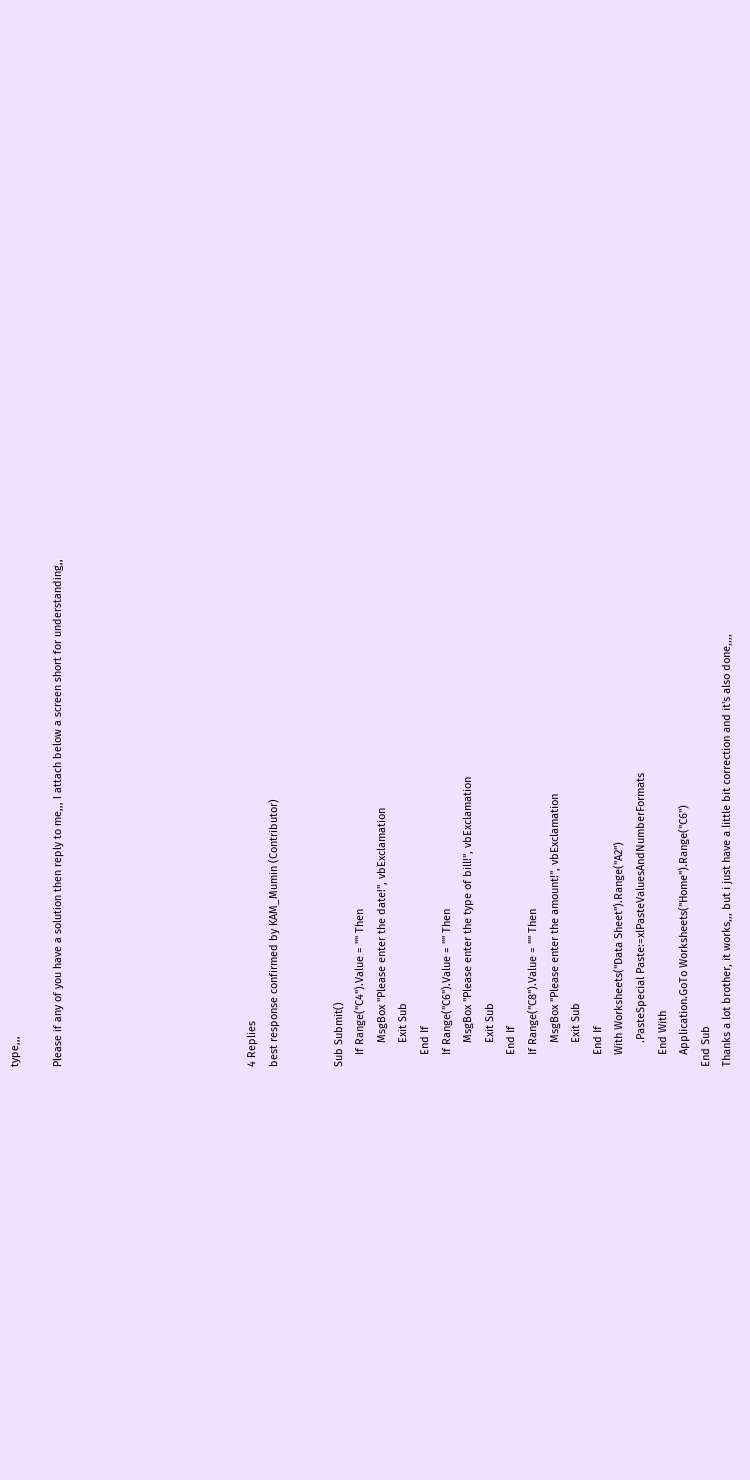type,,,

Please if any of you have a solution then reply to me,,, I attach below a screen short for understanding,,








4 Replies
best response confirmed by KAM_Mumin (Contributor)


Sub Submit()
    If Range("C4").Value = "" Then
        MsgBox "Please enter the date!", vbExclamation
        Exit Sub
    End If
    If Range("C6").Value = "" Then
        MsgBox "Please enter the type of bill!", vbExclamation
        Exit Sub
    End If
    If Range("C8").Value = "" Then
        MsgBox "Please enter the amount!", vbExclamation
        Exit Sub
    End If
    With Worksheets("Data Sheet").Range("A2")
        .PasteSpecial Paste:=xlPasteValuesAndNumberFormats
    End With
    Application.GoTo Worksheets("Home").Range("C6")
End Sub
Thanks a lot brother, it works,,, but i just have a little bit correction and it's also done,,,,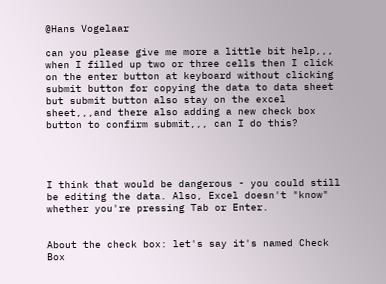@Hans Vogelaar

can you please give me more a little bit help,,, when I filled up two or three cells then I click on the enter button at keyboard without clicking submit button for copying the data to data sheet but submit button also stay on the excel sheet,,,and there also adding a new check box button to confirm submit,,, can I do this?




I think that would be dangerous - you could still be editing the data. Also, Excel doesn't "know" whether you're pressing Tab or Enter.


About the check box: let's say it's named Check Box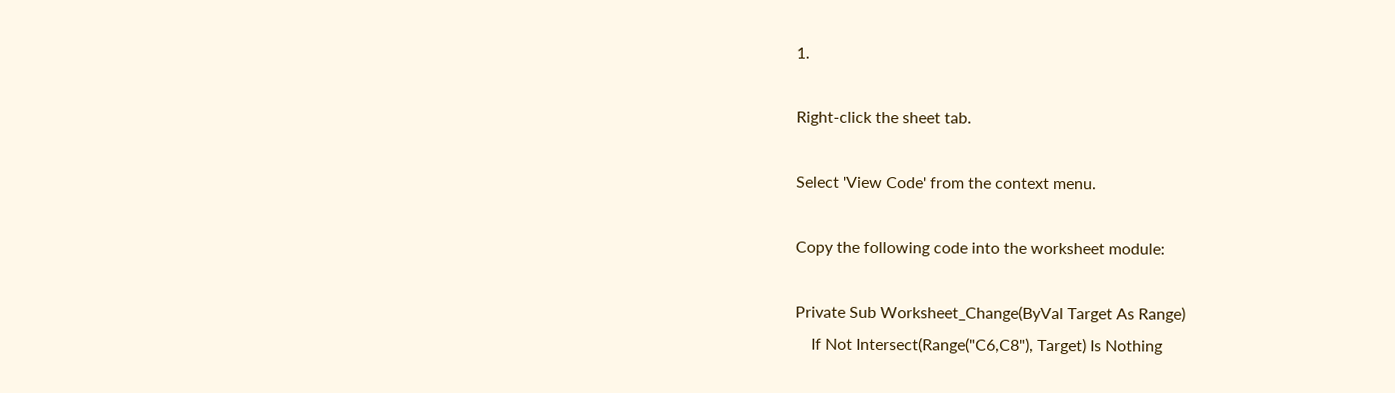1.

Right-click the sheet tab.

Select 'View Code' from the context menu.

Copy the following code into the worksheet module:

Private Sub Worksheet_Change(ByVal Target As Range)
    If Not Intersect(Range("C6,C8"), Target) Is Nothing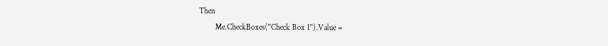Then
        Me.CheckBoxes("Check Box 1").Value =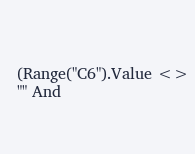(Range("C6").Value <> "" And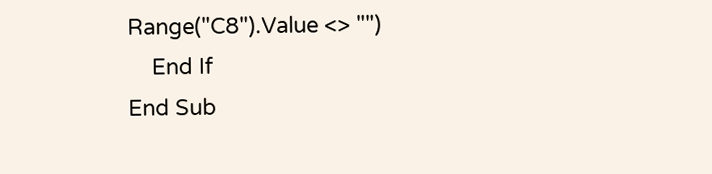Range("C8").Value <> "")
    End If
End Sub